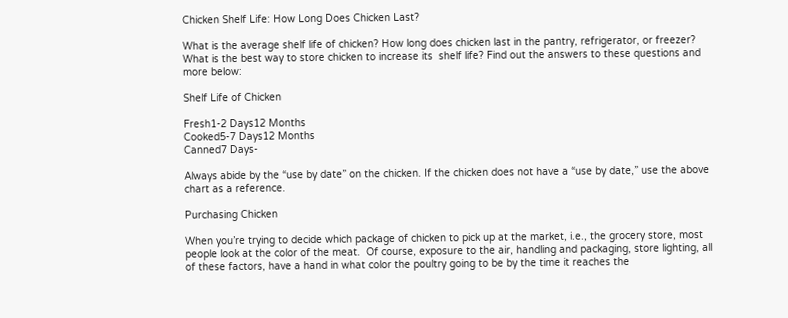Chicken Shelf Life: How Long Does Chicken Last?

What is the average shelf life of chicken? How long does chicken last in the pantry, refrigerator, or freezer? What is the best way to store chicken to increase its  shelf life? Find out the answers to these questions and more below:

Shelf Life of Chicken

Fresh1-2 Days12 Months
Cooked5-7 Days12 Months
Canned7 Days-

Always abide by the “use by date” on the chicken. If the chicken does not have a “use by date,” use the above chart as a reference.

Purchasing Chicken

When you’re trying to decide which package of chicken to pick up at the market, i.e., the grocery store, most people look at the color of the meat.  Of course, exposure to the air, handling and packaging, store lighting, all of these factors, have a hand in what color the poultry going to be by the time it reaches the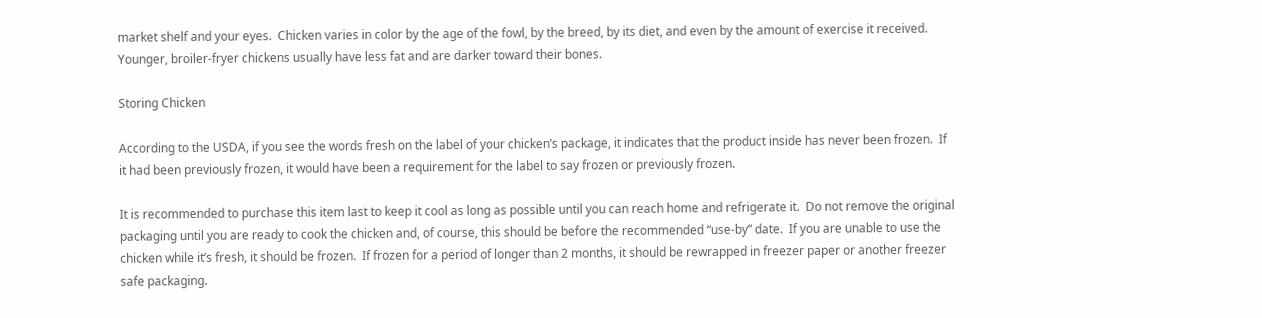market shelf and your eyes.  Chicken varies in color by the age of the fowl, by the breed, by its diet, and even by the amount of exercise it received.  Younger, broiler-fryer chickens usually have less fat and are darker toward their bones.

Storing Chicken

According to the USDA, if you see the words fresh on the label of your chicken’s package, it indicates that the product inside has never been frozen.  If it had been previously frozen, it would have been a requirement for the label to say frozen or previously frozen.

It is recommended to purchase this item last to keep it cool as long as possible until you can reach home and refrigerate it.  Do not remove the original packaging until you are ready to cook the chicken and, of course, this should be before the recommended “use-by” date.  If you are unable to use the chicken while it’s fresh, it should be frozen.  If frozen for a period of longer than 2 months, it should be rewrapped in freezer paper or another freezer safe packaging.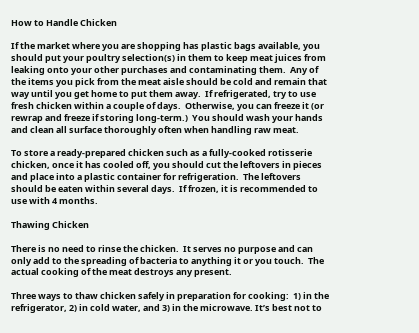How to Handle Chicken

If the market where you are shopping has plastic bags available, you should put your poultry selection(s) in them to keep meat juices from leaking onto your other purchases and contaminating them.  Any of the items you pick from the meat aisle should be cold and remain that way until you get home to put them away.  If refrigerated, try to use fresh chicken within a couple of days.  Otherwise, you can freeze it (or rewrap and freeze if storing long-term.)  You should wash your hands and clean all surface thoroughly often when handling raw meat.

To store a ready-prepared chicken such as a fully-cooked rotisserie chicken, once it has cooled off, you should cut the leftovers in pieces and place into a plastic container for refrigeration.  The leftovers should be eaten within several days.  If frozen, it is recommended to use with 4 months.

Thawing Chicken

There is no need to rinse the chicken.  It serves no purpose and can only add to the spreading of bacteria to anything it or you touch.  The actual cooking of the meat destroys any present.

Three ways to thaw chicken safely in preparation for cooking:  1) in the refrigerator, 2) in cold water, and 3) in the microwave. It’s best not to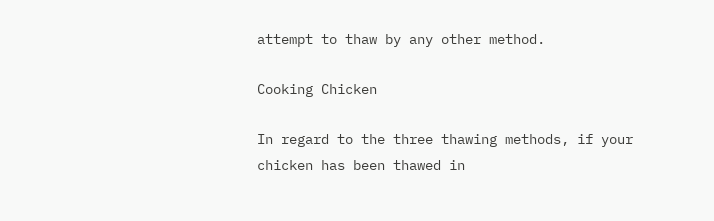attempt to thaw by any other method.

Cooking Chicken

In regard to the three thawing methods, if your chicken has been thawed in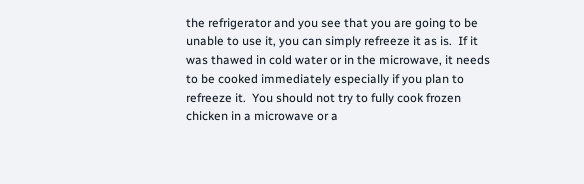the refrigerator and you see that you are going to be unable to use it, you can simply refreeze it as is.  If it was thawed in cold water or in the microwave, it needs to be cooked immediately especially if you plan to refreeze it.  You should not try to fully cook frozen chicken in a microwave or a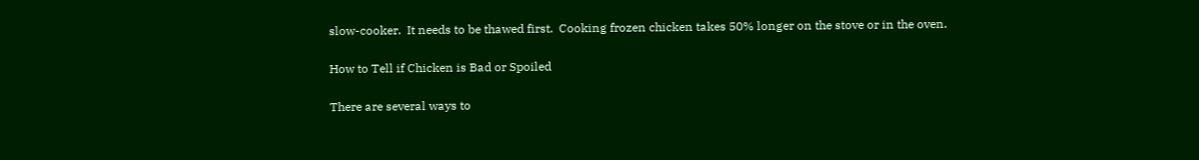slow-cooker.  It needs to be thawed first.  Cooking frozen chicken takes 50% longer on the stove or in the oven.

How to Tell if Chicken is Bad or Spoiled

There are several ways to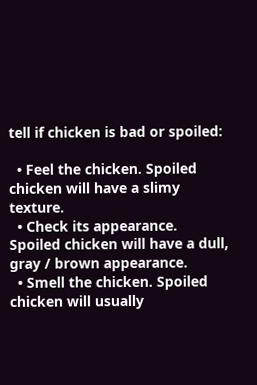tell if chicken is bad or spoiled:

  • Feel the chicken. Spoiled chicken will have a slimy texture.
  • Check its appearance. Spoiled chicken will have a dull,  gray / brown appearance.
  • Smell the chicken. Spoiled chicken will usually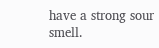have a strong sour smell.